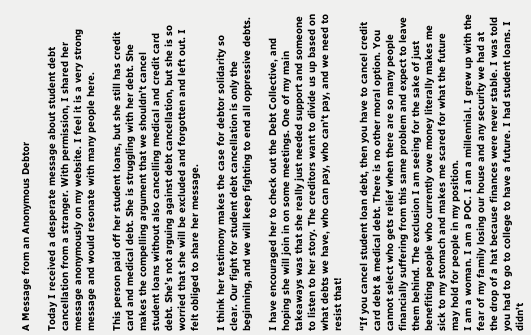A Message from an Anonymous Debtor

Today I received a desperate message about student debt cancellation from a stranger. With permission, I shared her message anonymously on my website. I feel it is a very strong message and would resonate with many people here.

This person paid off her student loans, but she still has credit card and medical debt. She is struggling with her debt. She makes the compelling argument that we shouldn’t cancel student loans without also cancelling medical and credit card debt. She’s not arguing against debt cancellation, but she is so worried that she will be excluded and forgotten and left out. I felt obliged to share her message.

I think her testimony makes the case for debtor solidarity so clear. Our fight for student debt cancellation is only the beginning, and we will keep fighting to end all oppressive debts.

I have encouraged her to check out the Debt Collective, and hoping she will join in on some meetings. One of my main takeaways was that she really just needed support and someone to listen to her story. The creditors want to divide us up based on what debts we have, who can pay, who can’t pay, and we need to resist that!

“If you cancel student loan debt, then you have to cancel credit card debt & medical debt. There is no other moral option. You cannot select who gets relief when there are so many people financially suffering from this same problem and expect to leave them behind. The exclusion I am seeing for the sake of just benefiting people who currently owe money literally makes me sick to my stomach and makes me scared for what the future may hold for people in my position.
I am a woman. I am a POC. I am a millennial. I grew up with the fear of my family losing our house and any security we had at the drop of a hat because finances were never stable. I was told you had to go to college to have a future. I had student loans. I didn’t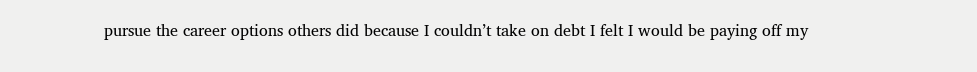pursue the career options others did because I couldn’t take on debt I felt I would be paying off my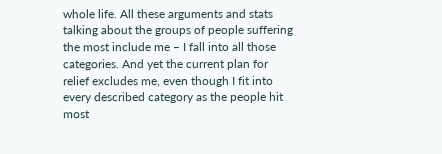whole life. All these arguments and stats talking about the groups of people suffering the most include me – I fall into all those categories. And yet the current plan for relief excludes me, even though I fit into every described category as the people hit most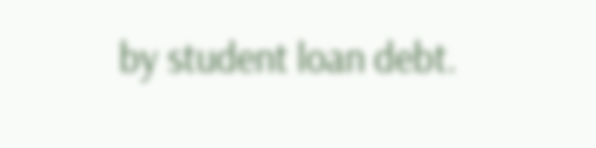by student loan debt.